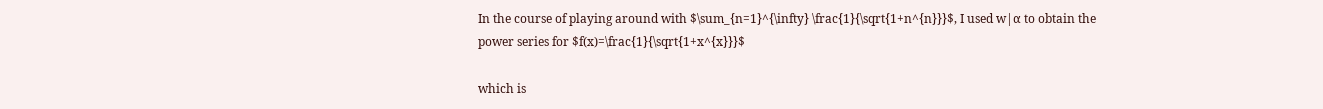In the course of playing around with $\sum_{n=1}^{\infty} \frac{1}{\sqrt{1+n^{n}}}$, I used w|α to obtain the power series for $f(x)=\frac{1}{\sqrt{1+x^{x}}}$

which is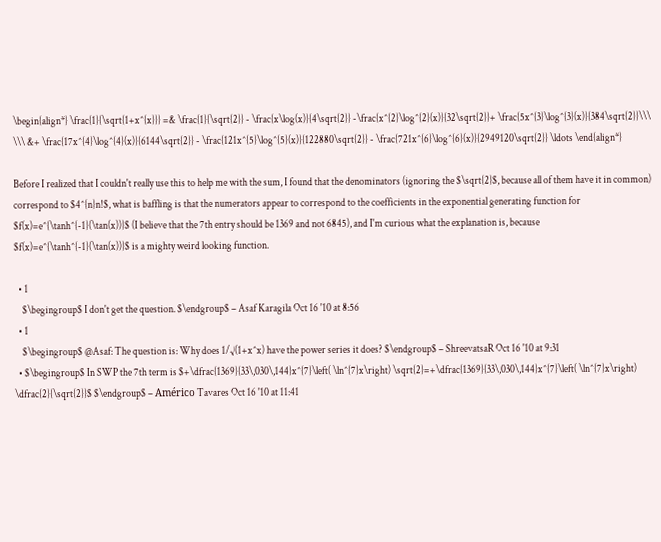\begin{align*} \frac{1}{\sqrt{1+x^{x}}} =& \frac{1}{\sqrt{2}} - \frac{x\log(x)}{4\sqrt{2}} -\frac{x^{2}\log^{2}(x)}{32\sqrt{2}}+ \frac{5x^{3}\log^{3}(x)}{384\sqrt{2}}\\\ \\\ &+ \frac{17x^{4}\log^{4}(x)}{6144\sqrt{2}} - \frac{121x^{5}\log^{5}(x)}{122880\sqrt{2}} - \frac{721x^{6}\log^{6}(x)}{2949120\sqrt{2}} \ldots \end{align*}

Before I realized that I couldn't really use this to help me with the sum, I found that the denominators (ignoring the $\sqrt{2}$, because all of them have it in common) correspond to $4^{n}n!$, what is baffling is that the numerators appear to correspond to the coefficients in the exponential generating function for $f(x)=e^{\tanh^{-1}(\tan(x))}$ (I believe that the 7th entry should be 1369 and not 6845), and I'm curious what the explanation is, because $f(x)=e^{\tanh^{-1}(\tan(x))}$ is a mighty weird looking function.

  • 1
    $\begingroup$ I don't get the question. $\endgroup$ – Asaf Karagila Oct 16 '10 at 8:56
  • 1
    $\begingroup$ @Asaf: The question is: Why does 1/√(1+x^x) have the power series it does? $\endgroup$ – ShreevatsaR Oct 16 '10 at 9:31
  • $\begingroup$ In SWP the 7th term is $+\dfrac{1369}{33\,030\,144}x^{7}\left( \ln^{7}x\right) \sqrt{2}=+\dfrac{1369}{33\,030\,144}x^{7}\left( \ln^{7}x\right) \dfrac{2}{\sqrt{2}}$ $\endgroup$ – Américo Tavares Oct 16 '10 at 11:41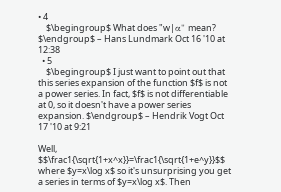• 4
    $\begingroup$ What does "w|α" mean? $\endgroup$ – Hans Lundmark Oct 16 '10 at 12:38
  • 5
    $\begingroup$ I just want to point out that this series expansion of the function $f$ is not a power series. In fact, $f$ is not differentiable at 0, so it doesn't have a power series expansion. $\endgroup$ – Hendrik Vogt Oct 17 '10 at 9:21

Well, $$\frac1{\sqrt{1+x^x}}=\frac1{\sqrt{1+e^y}}$$ where $y=x\log x$ so it's unsurprising you get a series in terms of $y=x\log x$. Then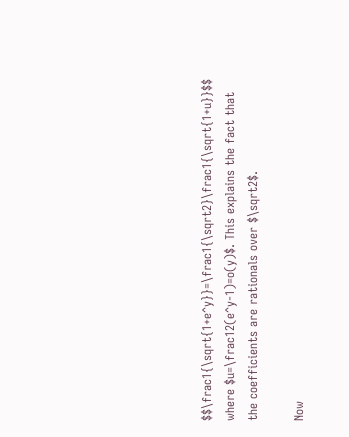$$\frac1{\sqrt{1+e^y}}=\frac1{\sqrt2}\frac1{\sqrt{1+u}}$$ where $u=\frac12(e^y-1)=o(y)$. This explains the fact that the coefficients are rationals over $\sqrt2$.

Now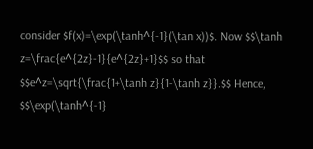consider $f(x)=\exp(\tanh^{-1}(\tan x))$. Now $$\tanh z=\frac{e^{2z}-1}{e^{2z}+1}$$ so that $$e^z=\sqrt{\frac{1+\tanh z}{1-\tanh z}}.$$ Hence, $$\exp(\tanh^{-1}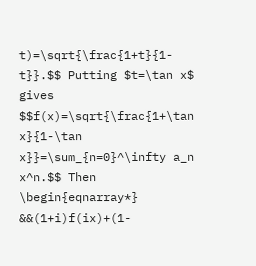t)=\sqrt{\frac{1+t}{1-t}}.$$ Putting $t=\tan x$ gives $$f(x)=\sqrt{\frac{1+\tan x}{1-\tan x}}=\sum_{n=0}^\infty a_n x^n.$$ Then \begin{eqnarray*} &&(1+i)f(ix)+(1-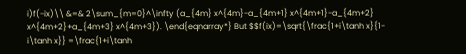i)f(-ix)\\ &=& 2\sum_{m=0}^\infty (a_{4m} x^{4m}-a_{4m+1} x^{4m+1}-a_{4m+2} x^{4m+2}+a_{4m+3} x^{4m+3}). \end{eqnarray*} But $$f(ix)=\sqrt{\frac{1+i\tanh x}{1-i\tanh x}} =\frac{1+i\tanh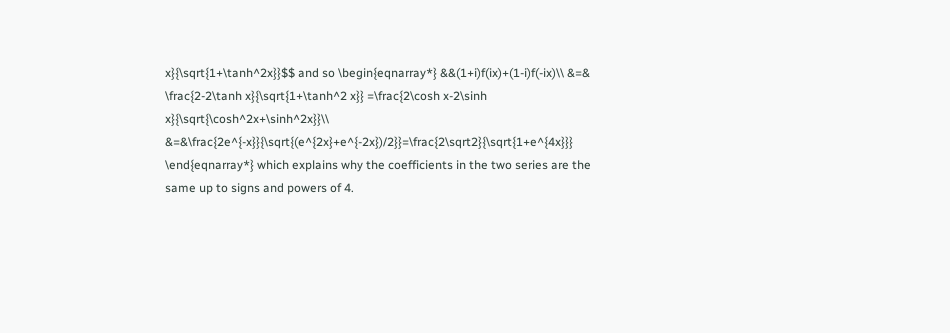x}{\sqrt{1+\tanh^2x}}$$ and so \begin{eqnarray*} &&(1+i)f(ix)+(1-i)f(-ix)\\ &=& \frac{2-2\tanh x}{\sqrt{1+\tanh^2 x}} =\frac{2\cosh x-2\sinh x}{\sqrt{\cosh^2x+\sinh^2x}}\\ &=&\frac{2e^{-x}}{\sqrt{(e^{2x}+e^{-2x})/2}}=\frac{2\sqrt2}{\sqrt{1+e^{4x}}} \end{eqnarray*} which explains why the coefficients in the two series are the same up to signs and powers of 4.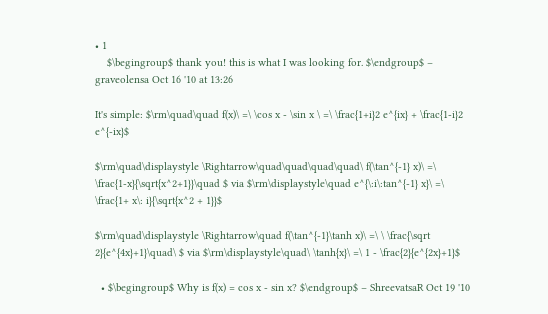• 1
    $\begingroup$ thank you! this is what I was looking for. $\endgroup$ – graveolensa Oct 16 '10 at 13:26

It's simple: $\rm\quad\quad f(x)\ =\ \cos x - \sin x \ =\ \frac{1+i}2 e^{ix} + \frac{1-i}2 e^{-ix}$

$\rm\quad\displaystyle \Rightarrow\quad\quad\quad\quad\ f(\tan^{-1} x)\ =\ \frac{1-x}{\sqrt{x^2+1}}\quad $ via $\rm\displaystyle\quad e^{\:i\:tan^{-1} x}\ =\ \frac{1+ x\: i}{\sqrt{x^2 + 1}}$

$\rm\quad\displaystyle \Rightarrow\quad f(\tan^{-1}\tanh x)\ =\ \ \frac{\sqrt 2}{e^{4x}+1}\quad\ $ via $\rm\displaystyle\quad\ \tanh{x}\ =\ 1 - \frac{2}{e^{2x}+1}$

  • $\begingroup$ Why is f(x) = cos x - sin x? $\endgroup$ – ShreevatsaR Oct 19 '10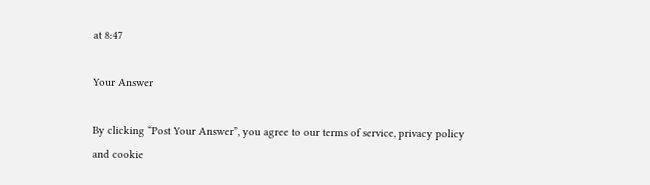at 8:47

Your Answer

By clicking “Post Your Answer”, you agree to our terms of service, privacy policy and cookie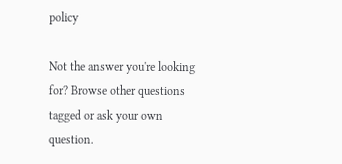policy

Not the answer you're looking for? Browse other questions tagged or ask your own question.